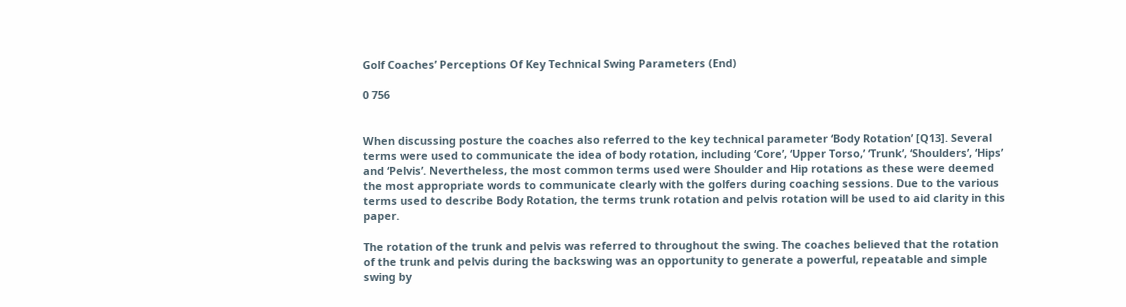Golf Coaches’ Perceptions Of Key Technical Swing Parameters (End)

0 756


When discussing posture the coaches also referred to the key technical parameter ‘Body Rotation’ [Q13]. Several terms were used to communicate the idea of body rotation, including ‘Core’, ‘Upper Torso,’ ‘Trunk’, ‘Shoulders’, ‘Hips’ and ‘Pelvis’. Nevertheless, the most common terms used were Shoulder and Hip rotations as these were deemed the most appropriate words to communicate clearly with the golfers during coaching sessions. Due to the various terms used to describe Body Rotation, the terms trunk rotation and pelvis rotation will be used to aid clarity in this paper.

The rotation of the trunk and pelvis was referred to throughout the swing. The coaches believed that the rotation of the trunk and pelvis during the backswing was an opportunity to generate a powerful, repeatable and simple swing by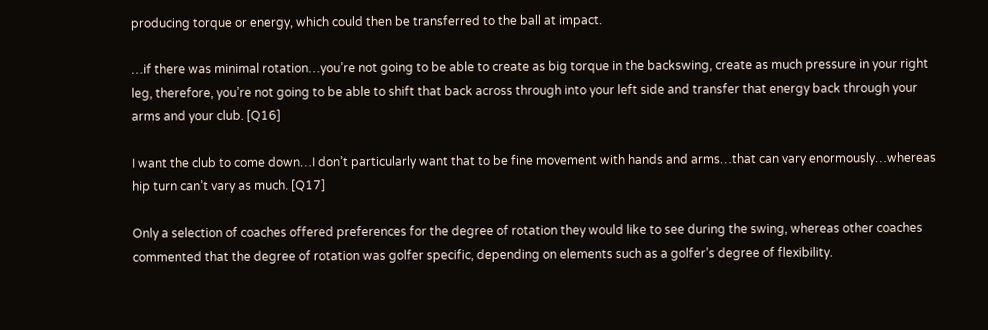producing torque or energy, which could then be transferred to the ball at impact.

…if there was minimal rotation…you’re not going to be able to create as big torque in the backswing, create as much pressure in your right leg, therefore, you’re not going to be able to shift that back across through into your left side and transfer that energy back through your arms and your club. [Q16]

I want the club to come down…I don’t particularly want that to be fine movement with hands and arms…that can vary enormously…whereas hip turn can’t vary as much. [Q17]

Only a selection of coaches offered preferences for the degree of rotation they would like to see during the swing, whereas other coaches commented that the degree of rotation was golfer specific, depending on elements such as a golfer’s degree of flexibility.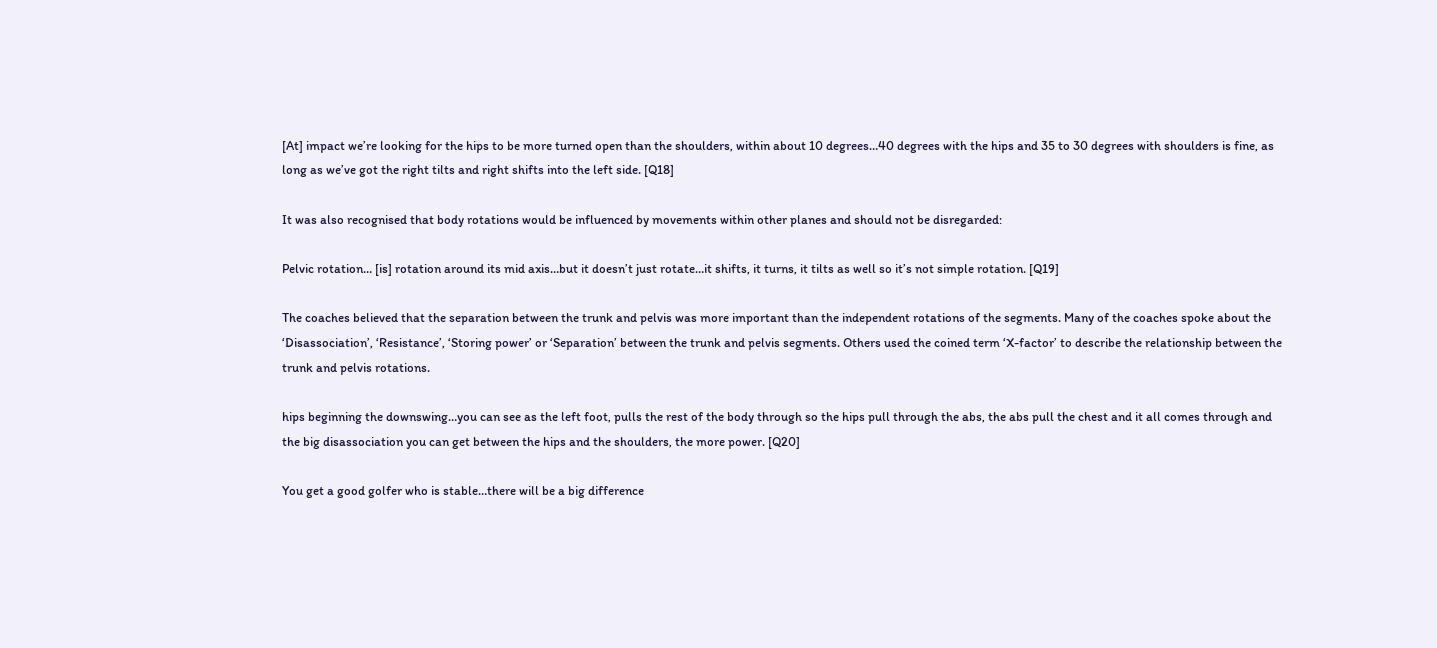[At] impact we’re looking for the hips to be more turned open than the shoulders, within about 10 degrees…40 degrees with the hips and 35 to 30 degrees with shoulders is fine, as long as we’ve got the right tilts and right shifts into the left side. [Q18]

It was also recognised that body rotations would be influenced by movements within other planes and should not be disregarded:

Pelvic rotation… [is] rotation around its mid axis…but it doesn’t just rotate…it shifts, it turns, it tilts as well so it’s not simple rotation. [Q19]

The coaches believed that the separation between the trunk and pelvis was more important than the independent rotations of the segments. Many of the coaches spoke about the ‘Disassociation’, ‘Resistance’, ‘Storing power’ or ‘Separation’ between the trunk and pelvis segments. Others used the coined term ‘X-factor’ to describe the relationship between the trunk and pelvis rotations.

hips beginning the downswing…you can see as the left foot, pulls the rest of the body through so the hips pull through the abs, the abs pull the chest and it all comes through and the big disassociation you can get between the hips and the shoulders, the more power. [Q20]

You get a good golfer who is stable…there will be a big difference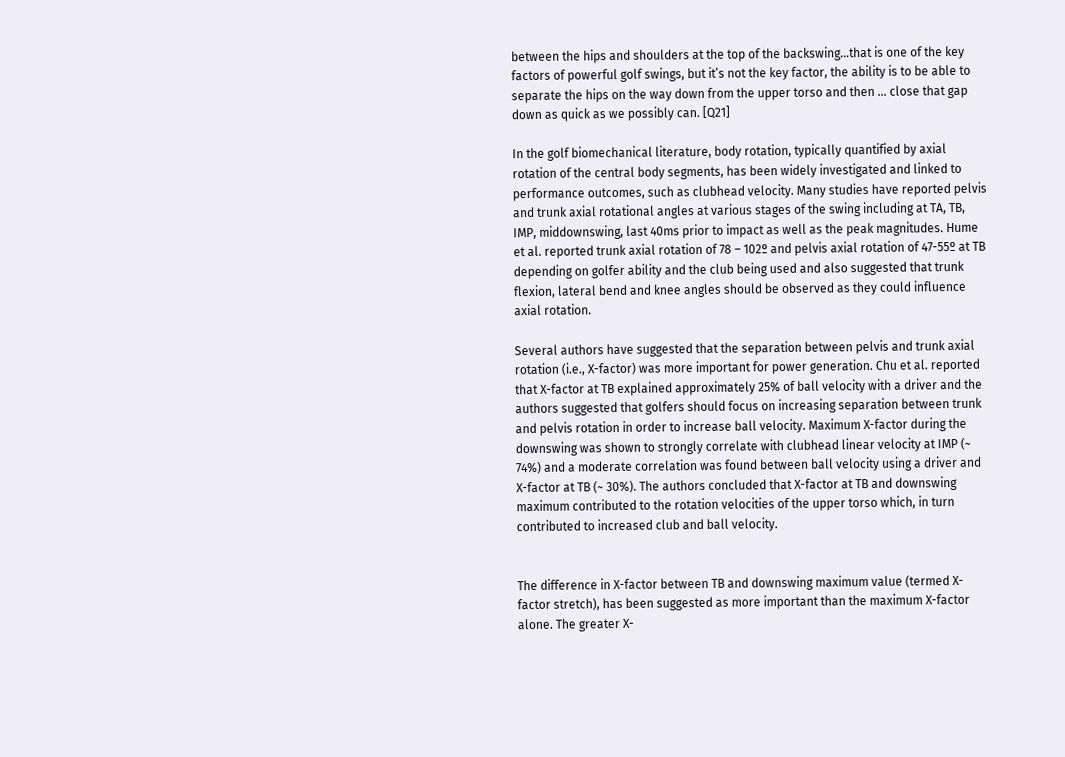between the hips and shoulders at the top of the backswing…that is one of the key factors of powerful golf swings, but it’s not the key factor, the ability is to be able to separate the hips on the way down from the upper torso and then … close that gap down as quick as we possibly can. [Q21]

In the golf biomechanical literature, body rotation, typically quantified by axial rotation of the central body segments, has been widely investigated and linked to performance outcomes, such as clubhead velocity. Many studies have reported pelvis and trunk axial rotational angles at various stages of the swing including at TA, TB, IMP, middownswing, last 40ms prior to impact as well as the peak magnitudes. Hume et al. reported trunk axial rotation of 78 – 102º and pelvis axial rotation of 47-55º at TB depending on golfer ability and the club being used and also suggested that trunk flexion, lateral bend and knee angles should be observed as they could influence axial rotation.

Several authors have suggested that the separation between pelvis and trunk axial rotation (i.e., X-factor) was more important for power generation. Chu et al. reported that X-factor at TB explained approximately 25% of ball velocity with a driver and the authors suggested that golfers should focus on increasing separation between trunk and pelvis rotation in order to increase ball velocity. Maximum X-factor during the downswing was shown to strongly correlate with clubhead linear velocity at IMP (~ 74%) and a moderate correlation was found between ball velocity using a driver and X-factor at TB (~ 30%). The authors concluded that X-factor at TB and downswing maximum contributed to the rotation velocities of the upper torso which, in turn contributed to increased club and ball velocity.


The difference in X-factor between TB and downswing maximum value (termed X-factor stretch), has been suggested as more important than the maximum X-factor alone. The greater X-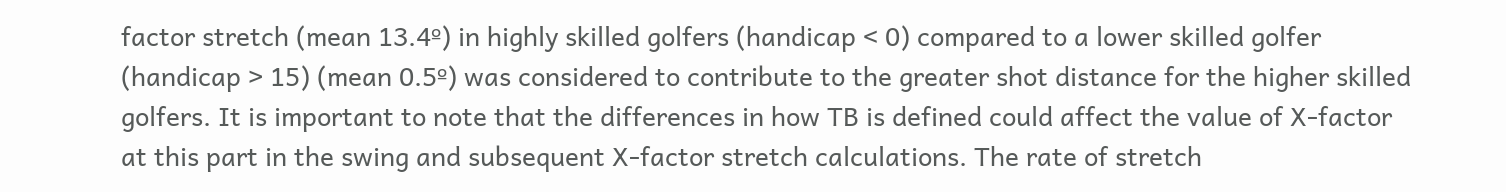factor stretch (mean 13.4º) in highly skilled golfers (handicap < 0) compared to a lower skilled golfer (handicap > 15) (mean 0.5º) was considered to contribute to the greater shot distance for the higher skilled golfers. It is important to note that the differences in how TB is defined could affect the value of X-factor at this part in the swing and subsequent X-factor stretch calculations. The rate of stretch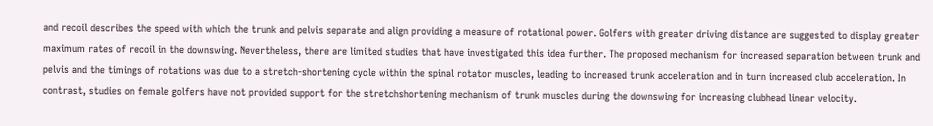and recoil describes the speed with which the trunk and pelvis separate and align providing a measure of rotational power. Golfers with greater driving distance are suggested to display greater maximum rates of recoil in the downswing. Nevertheless, there are limited studies that have investigated this idea further. The proposed mechanism for increased separation between trunk and pelvis and the timings of rotations was due to a stretch-shortening cycle within the spinal rotator muscles, leading to increased trunk acceleration and in turn increased club acceleration. In contrast, studies on female golfers have not provided support for the stretchshortening mechanism of trunk muscles during the downswing for increasing clubhead linear velocity.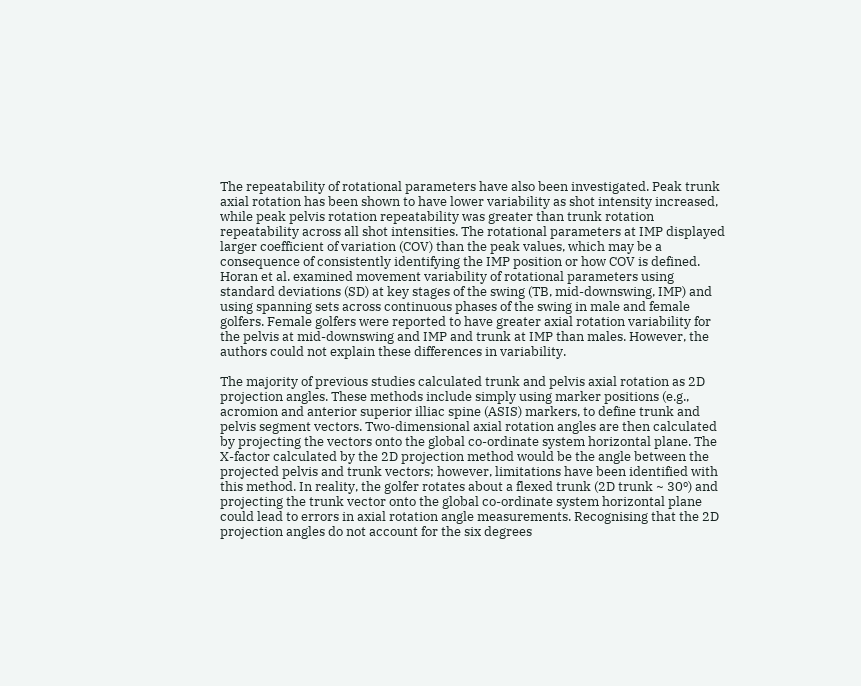The repeatability of rotational parameters have also been investigated. Peak trunk axial rotation has been shown to have lower variability as shot intensity increased, while peak pelvis rotation repeatability was greater than trunk rotation repeatability across all shot intensities. The rotational parameters at IMP displayed larger coefficient of variation (COV) than the peak values, which may be a consequence of consistently identifying the IMP position or how COV is defined. Horan et al. examined movement variability of rotational parameters using standard deviations (SD) at key stages of the swing (TB, mid-downswing, IMP) and using spanning sets across continuous phases of the swing in male and female golfers. Female golfers were reported to have greater axial rotation variability for the pelvis at mid-downswing and IMP and trunk at IMP than males. However, the authors could not explain these differences in variability.

The majority of previous studies calculated trunk and pelvis axial rotation as 2D projection angles. These methods include simply using marker positions (e.g., acromion and anterior superior illiac spine (ASIS) markers, to define trunk and pelvis segment vectors. Two-dimensional axial rotation angles are then calculated by projecting the vectors onto the global co-ordinate system horizontal plane. The X-factor calculated by the 2D projection method would be the angle between the projected pelvis and trunk vectors; however, limitations have been identified with this method. In reality, the golfer rotates about a flexed trunk (2D trunk ~ 30º) and projecting the trunk vector onto the global co-ordinate system horizontal plane could lead to errors in axial rotation angle measurements. Recognising that the 2D projection angles do not account for the six degrees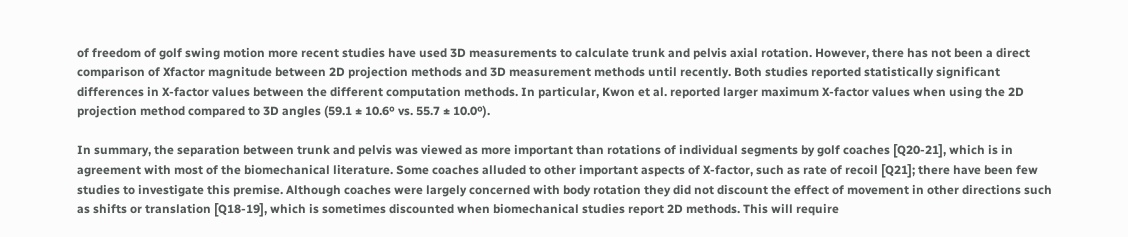of freedom of golf swing motion more recent studies have used 3D measurements to calculate trunk and pelvis axial rotation. However, there has not been a direct comparison of Xfactor magnitude between 2D projection methods and 3D measurement methods until recently. Both studies reported statistically significant differences in X-factor values between the different computation methods. In particular, Kwon et al. reported larger maximum X-factor values when using the 2D projection method compared to 3D angles (59.1 ± 10.6º vs. 55.7 ± 10.0º).

In summary, the separation between trunk and pelvis was viewed as more important than rotations of individual segments by golf coaches [Q20-21], which is in agreement with most of the biomechanical literature. Some coaches alluded to other important aspects of X-factor, such as rate of recoil [Q21]; there have been few studies to investigate this premise. Although coaches were largely concerned with body rotation they did not discount the effect of movement in other directions such as shifts or translation [Q18-19], which is sometimes discounted when biomechanical studies report 2D methods. This will require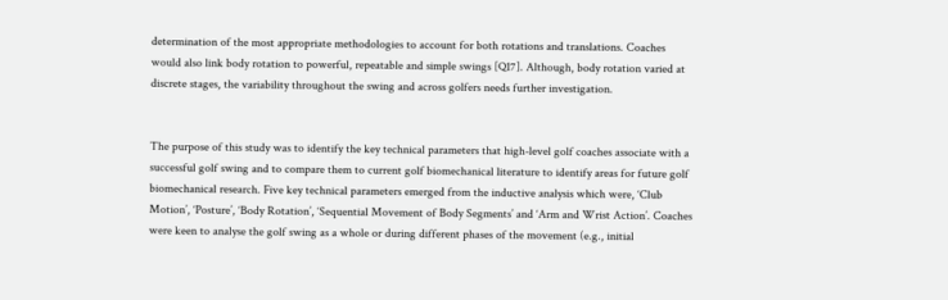determination of the most appropriate methodologies to account for both rotations and translations. Coaches would also link body rotation to powerful, repeatable and simple swings [Q17]. Although, body rotation varied at discrete stages, the variability throughout the swing and across golfers needs further investigation.


The purpose of this study was to identify the key technical parameters that high-level golf coaches associate with a successful golf swing and to compare them to current golf biomechanical literature to identify areas for future golf biomechanical research. Five key technical parameters emerged from the inductive analysis which were, ‘Club Motion’, ‘Posture’, ‘Body Rotation’, ‘Sequential Movement of Body Segments’ and ‘Arm and Wrist Action’. Coaches were keen to analyse the golf swing as a whole or during different phases of the movement (e.g., initial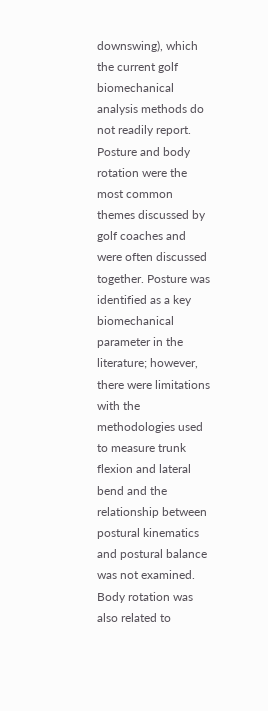downswing), which the current golf biomechanical analysis methods do not readily report. Posture and body rotation were the most common themes discussed by golf coaches and were often discussed together. Posture was identified as a key biomechanical parameter in the literature; however, there were limitations with the methodologies used to measure trunk flexion and lateral bend and the relationship between postural kinematics and postural balance was not examined. Body rotation was also related to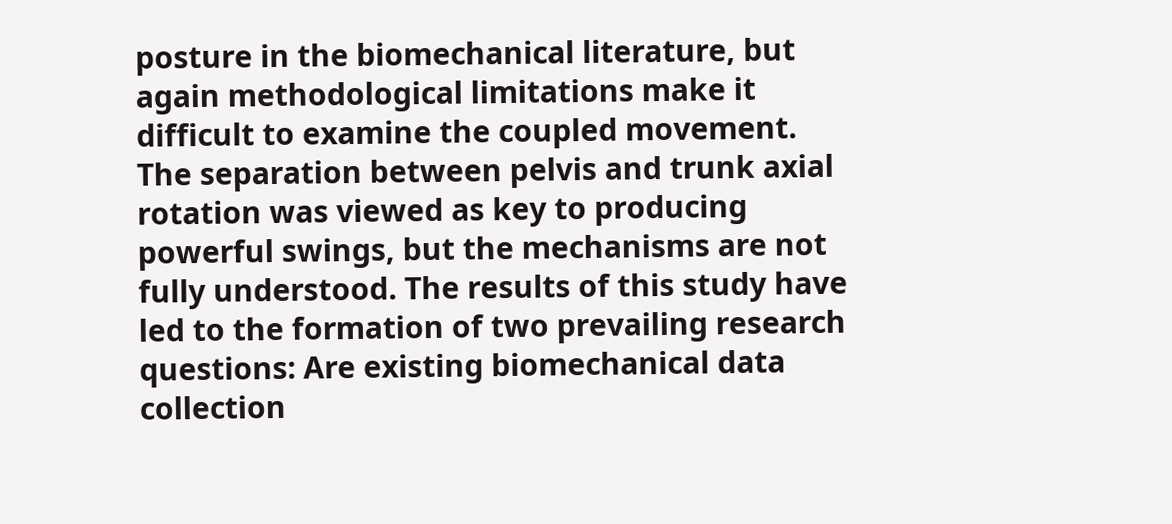posture in the biomechanical literature, but again methodological limitations make it difficult to examine the coupled movement. The separation between pelvis and trunk axial rotation was viewed as key to producing powerful swings, but the mechanisms are not fully understood. The results of this study have led to the formation of two prevailing research questions: Are existing biomechanical data collection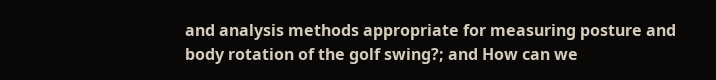and analysis methods appropriate for measuring posture and body rotation of the golf swing?; and How can we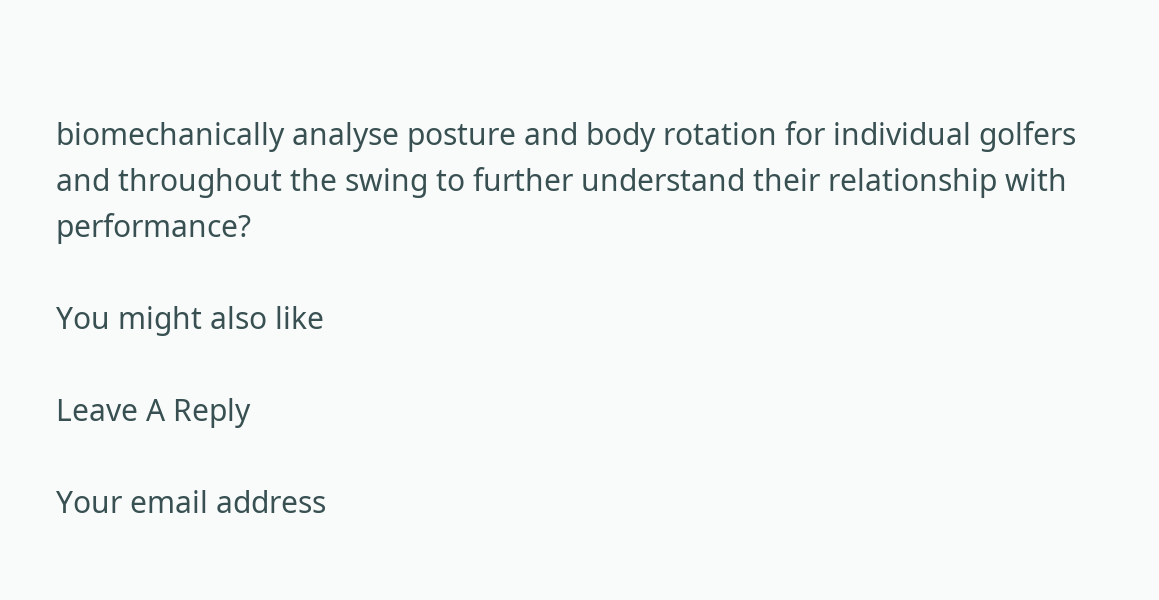biomechanically analyse posture and body rotation for individual golfers and throughout the swing to further understand their relationship with performance?

You might also like

Leave A Reply

Your email address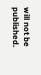will not be published.